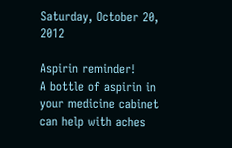Saturday, October 20, 2012

Aspirin reminder!
A bottle of aspirin in your medicine cabinet can help with aches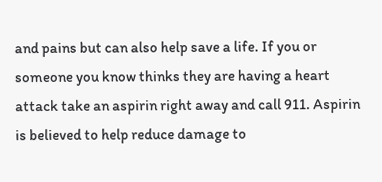and pains but can also help save a life. If you or someone you know thinks they are having a heart attack take an aspirin right away and call 911. Aspirin is believed to help reduce damage to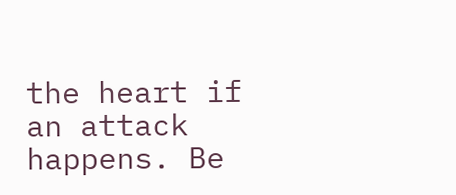the heart if an attack happens. Be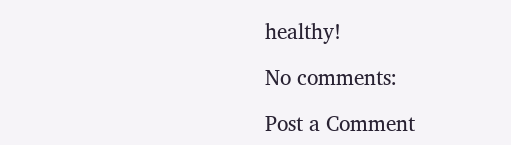healthy!

No comments:

Post a Comment